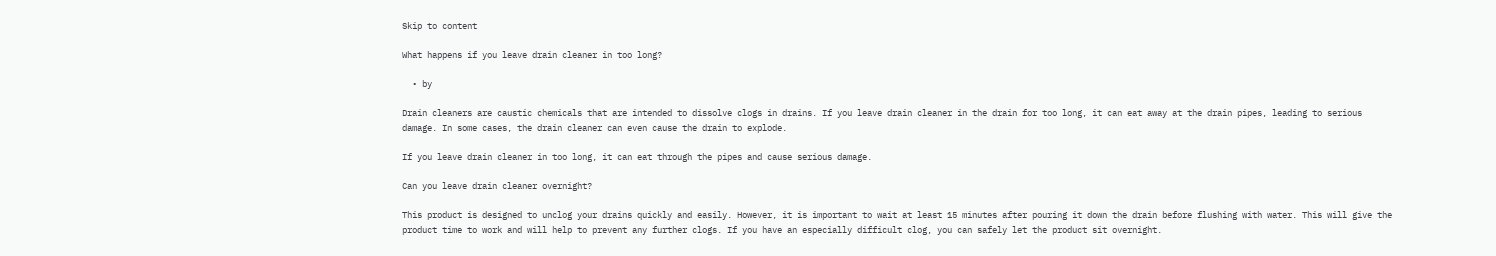Skip to content

What happens if you leave drain cleaner in too long?

  • by

Drain cleaners are caustic chemicals that are intended to dissolve clogs in drains. If you leave drain cleaner in the drain for too long, it can eat away at the drain pipes, leading to serious damage. In some cases, the drain cleaner can even cause the drain to explode.

If you leave drain cleaner in too long, it can eat through the pipes and cause serious damage.

Can you leave drain cleaner overnight?

This product is designed to unclog your drains quickly and easily. However, it is important to wait at least 15 minutes after pouring it down the drain before flushing with water. This will give the product time to work and will help to prevent any further clogs. If you have an especially difficult clog, you can safely let the product sit overnight.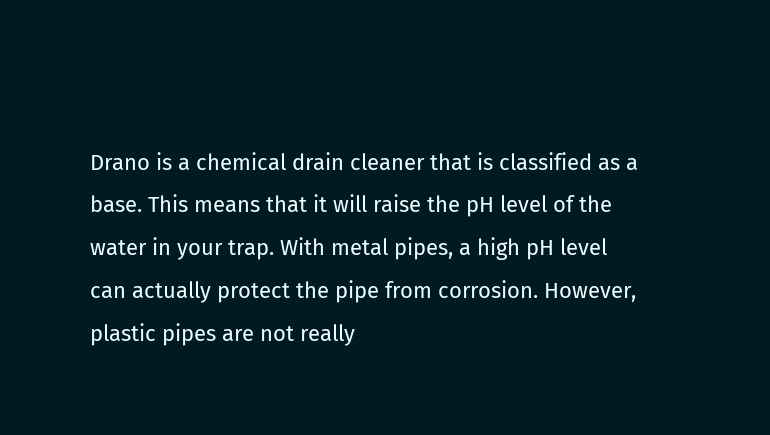Drano is a chemical drain cleaner that is classified as a base. This means that it will raise the pH level of the water in your trap. With metal pipes, a high pH level can actually protect the pipe from corrosion. However, plastic pipes are not really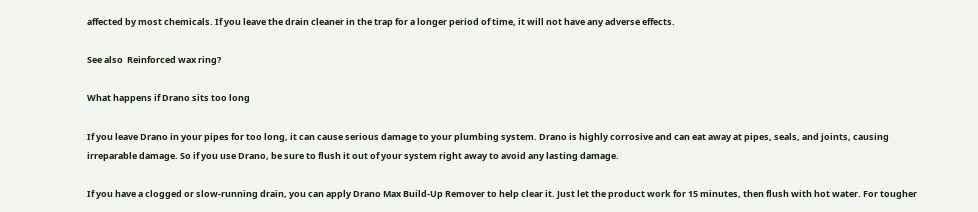affected by most chemicals. If you leave the drain cleaner in the trap for a longer period of time, it will not have any adverse effects.

See also  Reinforced wax ring?

What happens if Drano sits too long

If you leave Drano in your pipes for too long, it can cause serious damage to your plumbing system. Drano is highly corrosive and can eat away at pipes, seals, and joints, causing irreparable damage. So if you use Drano, be sure to flush it out of your system right away to avoid any lasting damage.

If you have a clogged or slow-running drain, you can apply Drano Max Build-Up Remover to help clear it. Just let the product work for 15 minutes, then flush with hot water. For tougher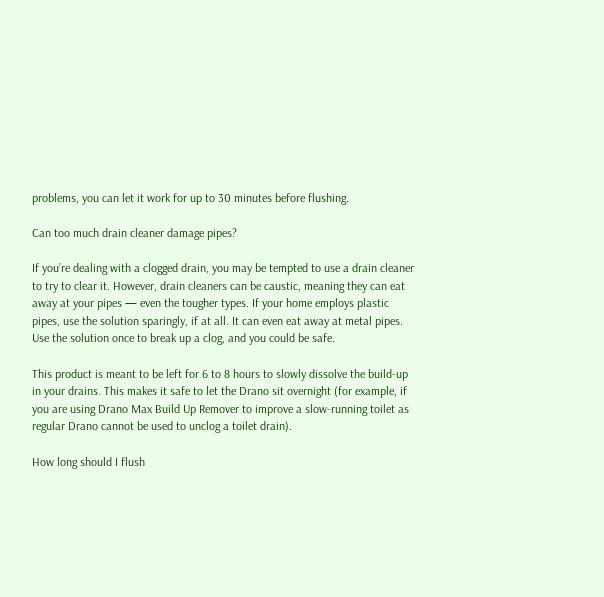problems, you can let it work for up to 30 minutes before flushing.

Can too much drain cleaner damage pipes?

If you’re dealing with a clogged drain, you may be tempted to use a drain cleaner to try to clear it. However, drain cleaners can be caustic, meaning they can eat away at your pipes — even the tougher types. If your home employs plastic pipes, use the solution sparingly, if at all. It can even eat away at metal pipes. Use the solution once to break up a clog, and you could be safe.

This product is meant to be left for 6 to 8 hours to slowly dissolve the build-up in your drains. This makes it safe to let the Drano sit overnight (for example, if you are using Drano Max Build Up Remover to improve a slow-running toilet as regular Drano cannot be used to unclog a toilet drain).

How long should I flush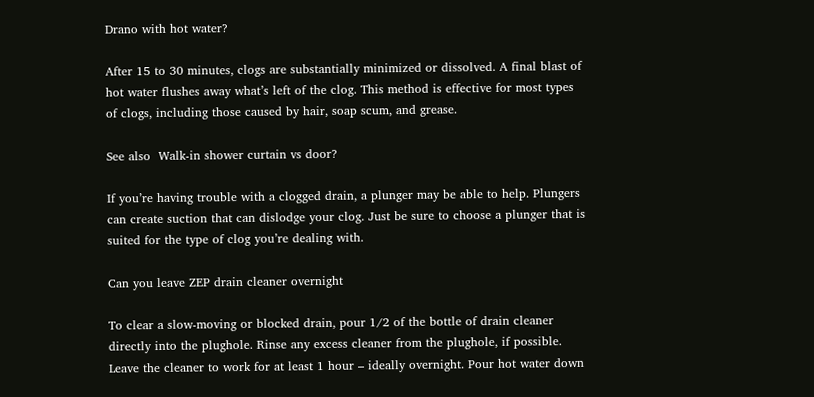Drano with hot water?

After 15 to 30 minutes, clogs are substantially minimized or dissolved. A final blast of hot water flushes away what’s left of the clog. This method is effective for most types of clogs, including those caused by hair, soap scum, and grease.

See also  Walk-in shower curtain vs door?

If you’re having trouble with a clogged drain, a plunger may be able to help. Plungers can create suction that can dislodge your clog. Just be sure to choose a plunger that is suited for the type of clog you’re dealing with.

Can you leave ZEP drain cleaner overnight

To clear a slow-moving or blocked drain, pour 1/2 of the bottle of drain cleaner directly into the plughole. Rinse any excess cleaner from the plughole, if possible. Leave the cleaner to work for at least 1 hour – ideally overnight. Pour hot water down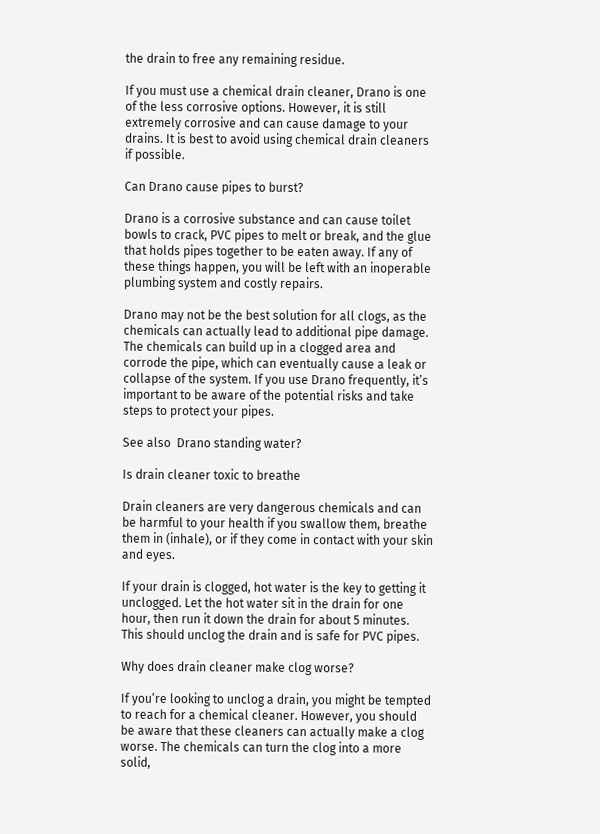the drain to free any remaining residue.

If you must use a chemical drain cleaner, Drano is one of the less corrosive options. However, it is still extremely corrosive and can cause damage to your drains. It is best to avoid using chemical drain cleaners if possible.

Can Drano cause pipes to burst?

Drano is a corrosive substance and can cause toilet bowls to crack, PVC pipes to melt or break, and the glue that holds pipes together to be eaten away. If any of these things happen, you will be left with an inoperable plumbing system and costly repairs.

Drano may not be the best solution for all clogs, as the chemicals can actually lead to additional pipe damage. The chemicals can build up in a clogged area and corrode the pipe, which can eventually cause a leak or collapse of the system. If you use Drano frequently, it’s important to be aware of the potential risks and take steps to protect your pipes.

See also  Drano standing water?

Is drain cleaner toxic to breathe

Drain cleaners are very dangerous chemicals and can be harmful to your health if you swallow them, breathe them in (inhale), or if they come in contact with your skin and eyes.

If your drain is clogged, hot water is the key to getting it unclogged. Let the hot water sit in the drain for one hour, then run it down the drain for about 5 minutes. This should unclog the drain and is safe for PVC pipes.

Why does drain cleaner make clog worse?

If you’re looking to unclog a drain, you might be tempted to reach for a chemical cleaner. However, you should be aware that these cleaners can actually make a clog worse. The chemicals can turn the clog into a more solid,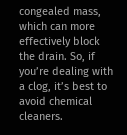congealed mass, which can more effectively block the drain. So, if you’re dealing with a clog, it’s best to avoid chemical cleaners.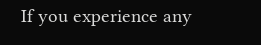If you experience any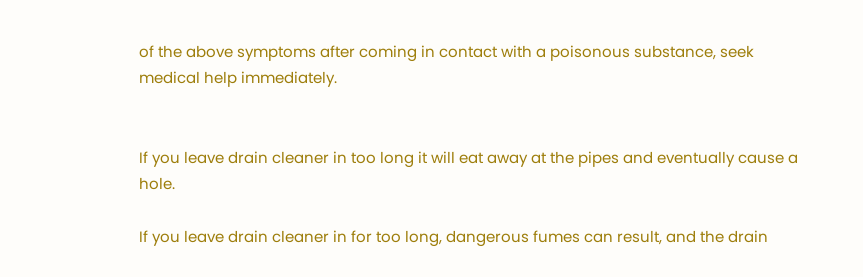of the above symptoms after coming in contact with a poisonous substance, seek medical help immediately.


If you leave drain cleaner in too long it will eat away at the pipes and eventually cause a hole.

If you leave drain cleaner in for too long, dangerous fumes can result, and the drain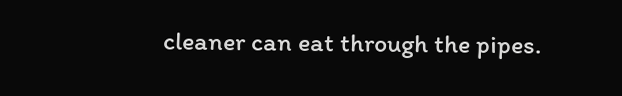cleaner can eat through the pipes.